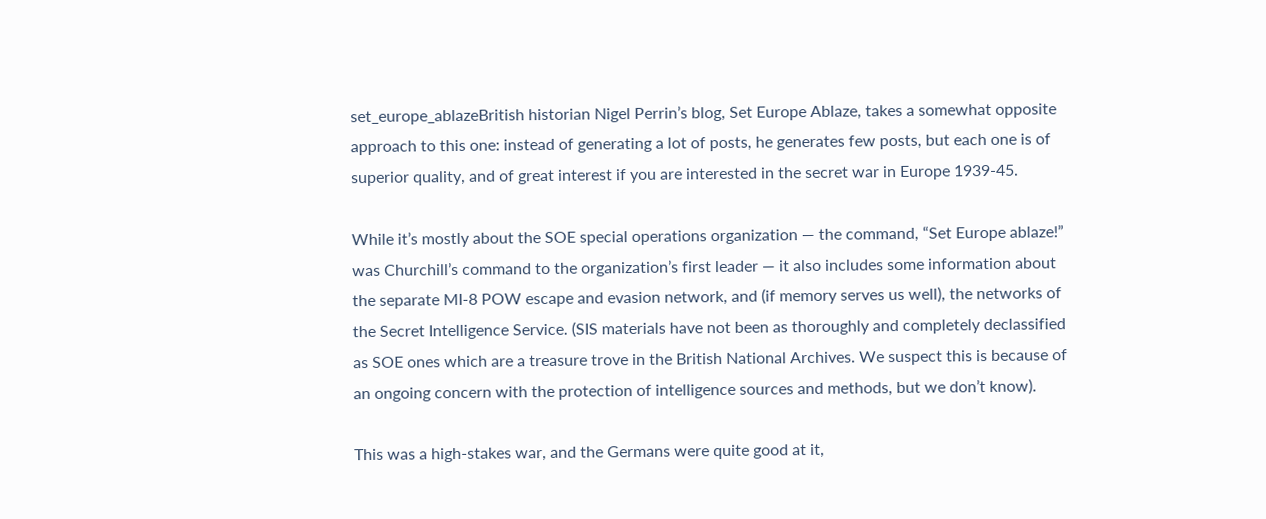set_europe_ablazeBritish historian Nigel Perrin’s blog, Set Europe Ablaze, takes a somewhat opposite approach to this one: instead of generating a lot of posts, he generates few posts, but each one is of superior quality, and of great interest if you are interested in the secret war in Europe 1939-45.

While it’s mostly about the SOE special operations organization — the command, “Set Europe ablaze!” was Churchill’s command to the organization’s first leader — it also includes some information about the separate MI-8 POW escape and evasion network, and (if memory serves us well), the networks of the Secret Intelligence Service. (SIS materials have not been as thoroughly and completely declassified as SOE ones which are a treasure trove in the British National Archives. We suspect this is because of an ongoing concern with the protection of intelligence sources and methods, but we don’t know).

This was a high-stakes war, and the Germans were quite good at it,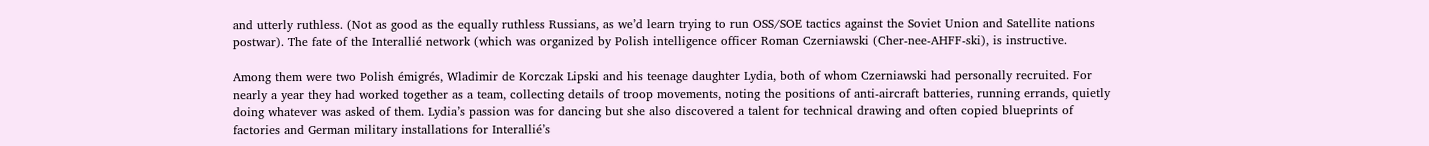and utterly ruthless. (Not as good as the equally ruthless Russians, as we’d learn trying to run OSS/SOE tactics against the Soviet Union and Satellite nations postwar). The fate of the Interallié network (which was organized by Polish intelligence officer Roman Czerniawski (Cher-nee-AHFF-ski), is instructive.

Among them were two Polish émigrés, Wladimir de Korczak Lipski and his teenage daughter Lydia, both of whom Czerniawski had personally recruited. For nearly a year they had worked together as a team, collecting details of troop movements, noting the positions of anti-aircraft batteries, running errands, quietly doing whatever was asked of them. Lydia’s passion was for dancing but she also discovered a talent for technical drawing and often copied blueprints of factories and German military installations for Interallié’s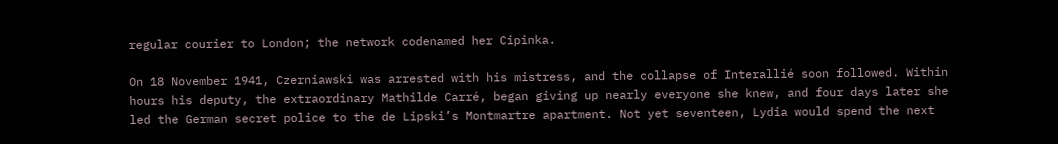regular courier to London; the network codenamed her Cipinka.

On 18 November 1941, Czerniawski was arrested with his mistress, and the collapse of Interallié soon followed. Within hours his deputy, the extraordinary Mathilde Carré, began giving up nearly everyone she knew, and four days later she led the German secret police to the de Lipski’s Montmartre apartment. Not yet seventeen, Lydia would spend the next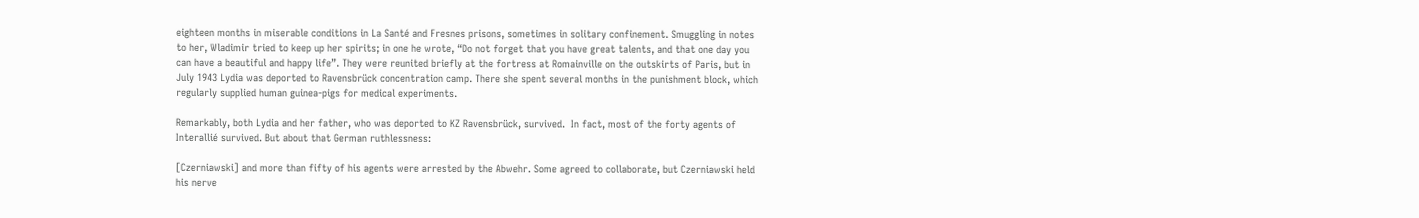eighteen months in miserable conditions in La Santé and Fresnes prisons, sometimes in solitary confinement. Smuggling in notes to her, Wladimir tried to keep up her spirits; in one he wrote, “Do not forget that you have great talents, and that one day you can have a beautiful and happy life”. They were reunited briefly at the fortress at Romainville on the outskirts of Paris, but in July 1943 Lydia was deported to Ravensbrück concentration camp. There she spent several months in the punishment block, which regularly supplied human guinea-pigs for medical experiments.

Remarkably, both Lydia and her father, who was deported to KZ Ravensbrück, survived.  In fact, most of the forty agents of Interallié survived. But about that German ruthlessness:

[Czerniawski] and more than fifty of his agents were arrested by the Abwehr. Some agreed to collaborate, but Czerniawski held his nerve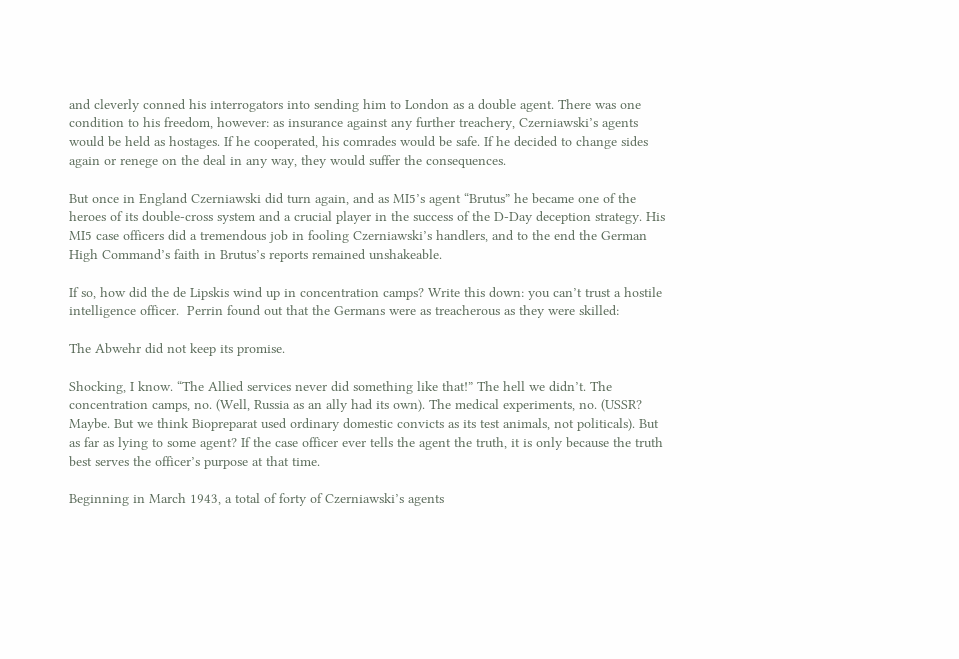and cleverly conned his interrogators into sending him to London as a double agent. There was one condition to his freedom, however: as insurance against any further treachery, Czerniawski’s agents would be held as hostages. If he cooperated, his comrades would be safe. If he decided to change sides again or renege on the deal in any way, they would suffer the consequences.

But once in England Czerniawski did turn again, and as MI5’s agent “Brutus” he became one of the heroes of its double-cross system and a crucial player in the success of the D-Day deception strategy. His MI5 case officers did a tremendous job in fooling Czerniawski’s handlers, and to the end the German High Command’s faith in Brutus’s reports remained unshakeable.

If so, how did the de Lipskis wind up in concentration camps? Write this down: you can’t trust a hostile intelligence officer.  Perrin found out that the Germans were as treacherous as they were skilled:

The Abwehr did not keep its promise.

Shocking, I know. “The Allied services never did something like that!” The hell we didn’t. The concentration camps, no. (Well, Russia as an ally had its own). The medical experiments, no. (USSR? Maybe. But we think Biopreparat used ordinary domestic convicts as its test animals, not politicals). But as far as lying to some agent? If the case officer ever tells the agent the truth, it is only because the truth best serves the officer’s purpose at that time.

Beginning in March 1943, a total of forty of Czerniawski’s agents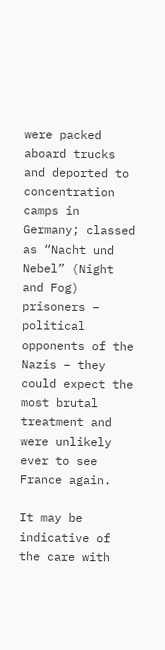were packed aboard trucks and deported to concentration camps in Germany; classed as “Nacht und Nebel” (Night and Fog) prisoners – political opponents of the Nazis – they could expect the most brutal treatment and were unlikely ever to see France again.

It may be indicative of the care with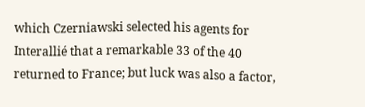which Czerniawski selected his agents for Interallié that a remarkable 33 of the 40 returned to France; but luck was also a factor,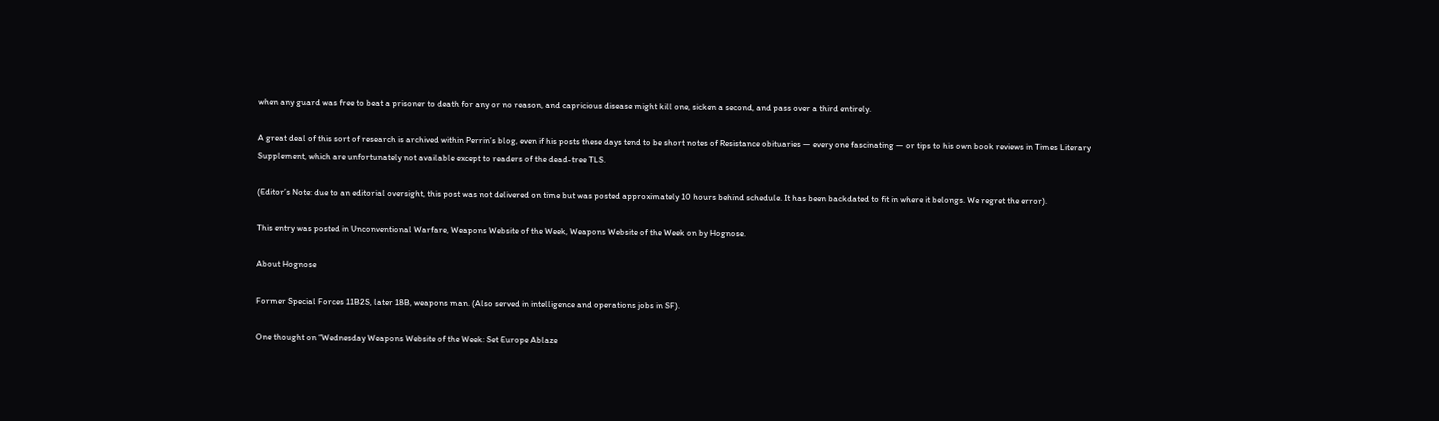when any guard was free to beat a prisoner to death for any or no reason, and capricious disease might kill one, sicken a second, and pass over a third entirely.

A great deal of this sort of research is archived within Perrin’s blog, even if his posts these days tend to be short notes of Resistance obituaries — every one fascinating — or tips to his own book reviews in Times Literary Supplement, which are unfortunately not available except to readers of the dead-tree TLS.

(Editor’s Note: due to an editorial oversight, this post was not delivered on time but was posted approximately 10 hours behind schedule. It has been backdated to fit in where it belongs. We regret the error).

This entry was posted in Unconventional Warfare, Weapons Website of the Week, Weapons Website of the Week on by Hognose.

About Hognose

Former Special Forces 11B2S, later 18B, weapons man. (Also served in intelligence and operations jobs in SF).

One thought on “Wednesday Weapons Website of the Week: Set Europe Ablaze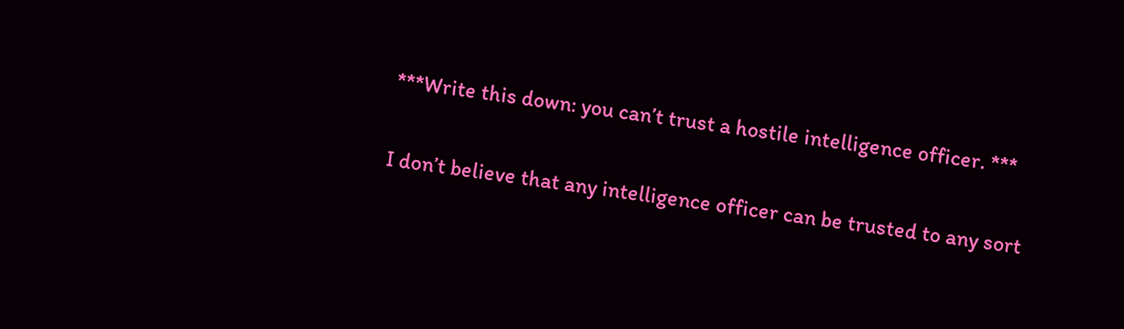***Write this down: you can’t trust a hostile intelligence officer. ***

I don’t believe that any intelligence officer can be trusted to any sort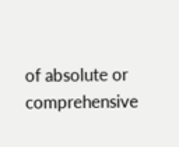of absolute or comprehensive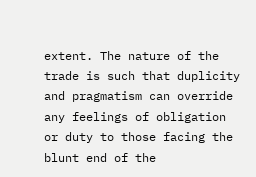extent. The nature of the trade is such that duplicity and pragmatism can override any feelings of obligation or duty to those facing the blunt end of the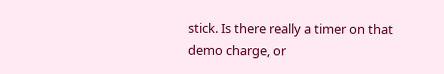stick. Is there really a timer on that demo charge, or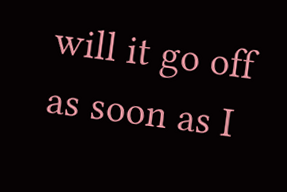will it go off as soon as I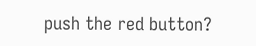push the red button?